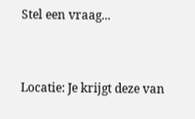Stel een vraag...


Locatie: Je krijgt deze van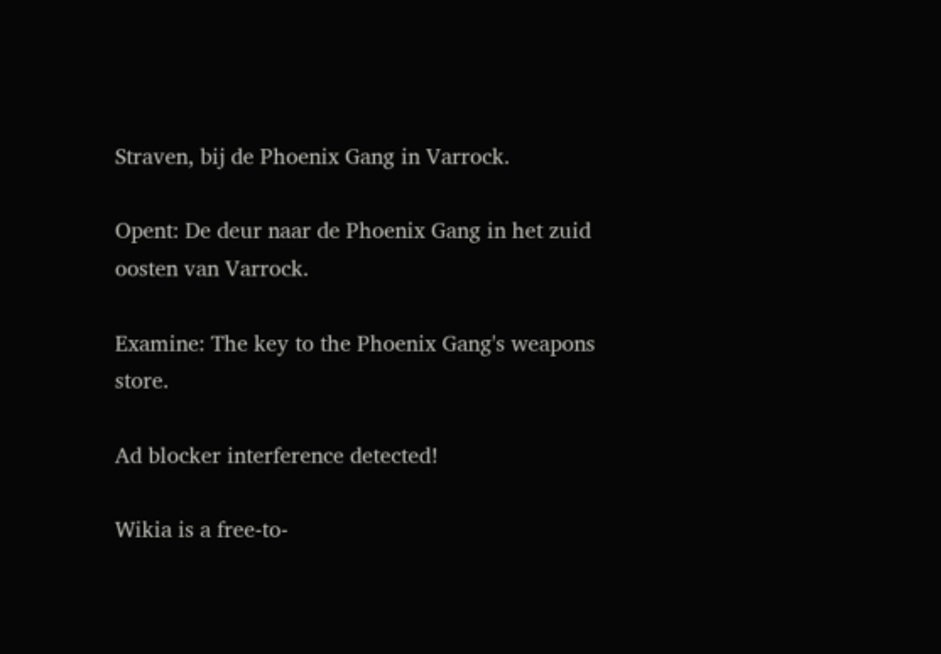Straven, bij de Phoenix Gang in Varrock.

Opent: De deur naar de Phoenix Gang in het zuid oosten van Varrock.

Examine: The key to the Phoenix Gang's weapons store.

Ad blocker interference detected!

Wikia is a free-to-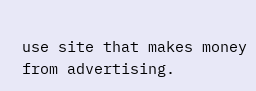use site that makes money from advertising.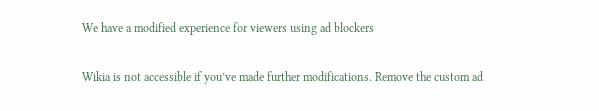We have a modified experience for viewers using ad blockers

Wikia is not accessible if you’ve made further modifications. Remove the custom ad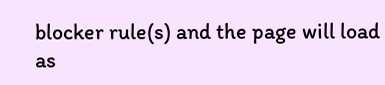blocker rule(s) and the page will load as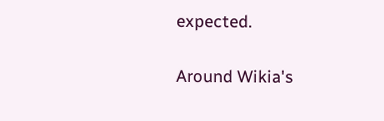expected.

Around Wikia's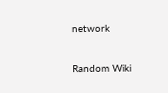network

Random Wiki